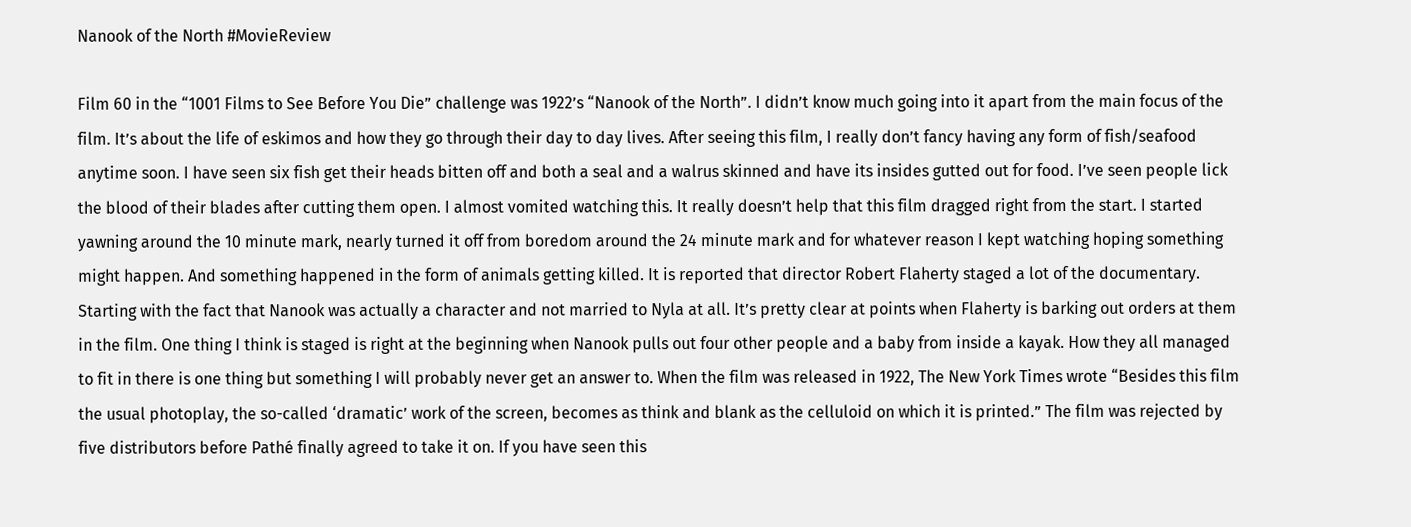Nanook of the North #MovieReview

Film 60 in the “1001 Films to See Before You Die” challenge was 1922’s “Nanook of the North”. I didn’t know much going into it apart from the main focus of the film. It’s about the life of eskimos and how they go through their day to day lives. After seeing this film, I really don’t fancy having any form of fish/seafood anytime soon. I have seen six fish get their heads bitten off and both a seal and a walrus skinned and have its insides gutted out for food. I’ve seen people lick the blood of their blades after cutting them open. I almost vomited watching this. It really doesn’t help that this film dragged right from the start. I started yawning around the 10 minute mark, nearly turned it off from boredom around the 24 minute mark and for whatever reason I kept watching hoping something might happen. And something happened in the form of animals getting killed. It is reported that director Robert Flaherty staged a lot of the documentary. Starting with the fact that Nanook was actually a character and not married to Nyla at all. It’s pretty clear at points when Flaherty is barking out orders at them in the film. One thing I think is staged is right at the beginning when Nanook pulls out four other people and a baby from inside a kayak. How they all managed to fit in there is one thing but something I will probably never get an answer to. When the film was released in 1922, The New York Times wrote “Besides this film the usual photoplay, the so-called ‘dramatic’ work of the screen, becomes as think and blank as the celluloid on which it is printed.” The film was rejected by five distributors before Pathé finally agreed to take it on. If you have seen this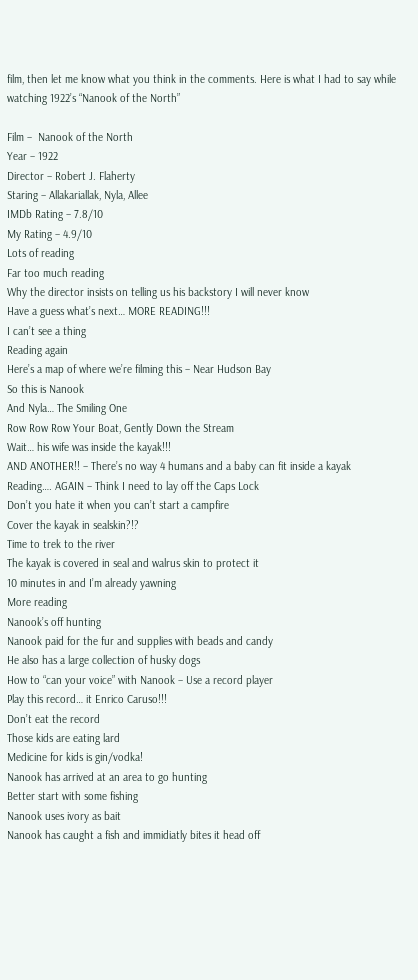film, then let me know what you think in the comments. Here is what I had to say while watching 1922’s “Nanook of the North”

Film –  Nanook of the North
Year – 1922
Director – Robert J. Flaherty
Staring – Allakariallak, Nyla, Allee
IMDb Rating – 7.8/10
My Rating – 4.9/10
Lots of reading
Far too much reading
Why the director insists on telling us his backstory I will never know
Have a guess what’s next… MORE READING!!!
I can’t see a thing
Reading again
Here’s a map of where we’re filming this – Near Hudson Bay
So this is Nanook
And Nyla… The Smiling One
Row Row Row Your Boat, Gently Down the Stream
Wait… his wife was inside the kayak!!!
AND ANOTHER!! – There’s no way 4 humans and a baby can fit inside a kayak
Reading…. AGAIN – Think I need to lay off the Caps Lock
Don’t you hate it when you can’t start a campfire
Cover the kayak in sealskin?!?
Time to trek to the river
The kayak is covered in seal and walrus skin to protect it
10 minutes in and I’m already yawning
More reading
Nanook’s off hunting
Nanook paid for the fur and supplies with beads and candy
He also has a large collection of husky dogs
How to “can your voice” with Nanook – Use a record player
Play this record… it Enrico Caruso!!!
Don’t eat the record
Those kids are eating lard
Medicine for kids is gin/vodka!
Nanook has arrived at an area to go hunting
Better start with some fishing
Nanook uses ivory as bait
Nanook has caught a fish and immidiatly bites it head off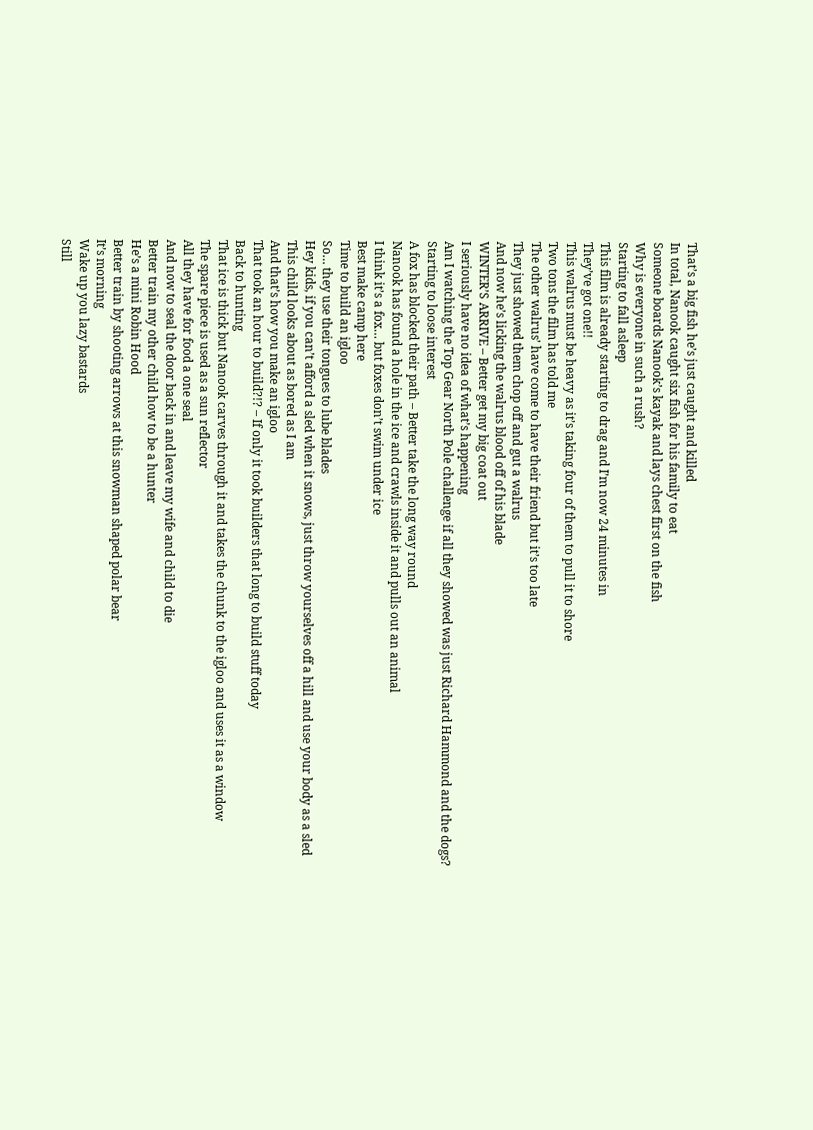That’s a big fish he’s just caught and killed
In total, Nanook caught six fish for his family to eat
Someone boards Nanook’s kayak and lays chest first on the fish
Why is everyone in such a rush?
Starting to fall asleep
This film is already starting to drag and I’m now 24 minutes in
They’ve got one!!
This walrus must be heavy as it’s taking four of them to pull it to shore
Two tons the film has told me
The other walrus’ have come to have their friend but it’s too late
They just showed them chop off and gut a walrus
And now he’s licking the walrus blood off of his blade
WINTER’S ARRIVE – Better get my big coat out
I seriously have no idea of what’s happening
Am I watching the Top Gear North Pole challenge if all they showed was just Richard Hammond and the dogs?
Starting to loose interest
A fox has blocked their path – Better take the long way round
Nanook has found a hole in the ice and crawls inside it and pulls out an animal
I think it’s a fox… but foxes don’t swim under ice
Best make camp here
Time to build an igloo
So… they use their tongues to lube blades
Hey kids, if you can’t afford a sled when it snows, just throw yourselves off a hill and use your body as a sled
This child looks about as bored as I am
And that’s how you make an igloo
That took an hour to build?!? – If only it took builders that long to build stuff today
Back to hunting
That ice is thick but Nanook carves through it and takes the chunk to the igloo and uses it as a window
The spare piece is used as a sun reflector
All they have for food a one seal
And now to seal the door back in and leave my wife and child to die
Better train my other child how to be a hunter
He’s a mini Robin Hood
Better train by shooting arrows at this snowman shaped polar bear
It’s morning
Wake up you lazy bastards
Still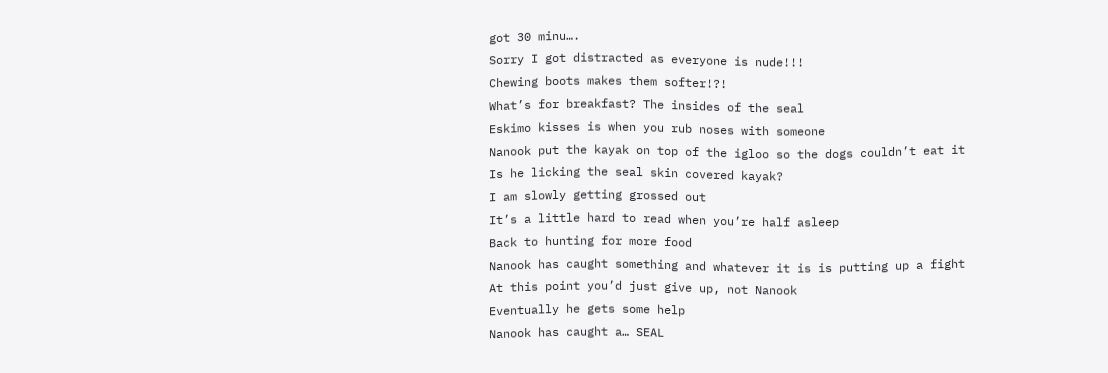got 30 minu….
Sorry I got distracted as everyone is nude!!!
Chewing boots makes them softer!?!
What’s for breakfast? The insides of the seal
Eskimo kisses is when you rub noses with someone
Nanook put the kayak on top of the igloo so the dogs couldn’t eat it
Is he licking the seal skin covered kayak?
I am slowly getting grossed out
It’s a little hard to read when you’re half asleep
Back to hunting for more food
Nanook has caught something and whatever it is is putting up a fight
At this point you’d just give up, not Nanook
Eventually he gets some help
Nanook has caught a… SEAL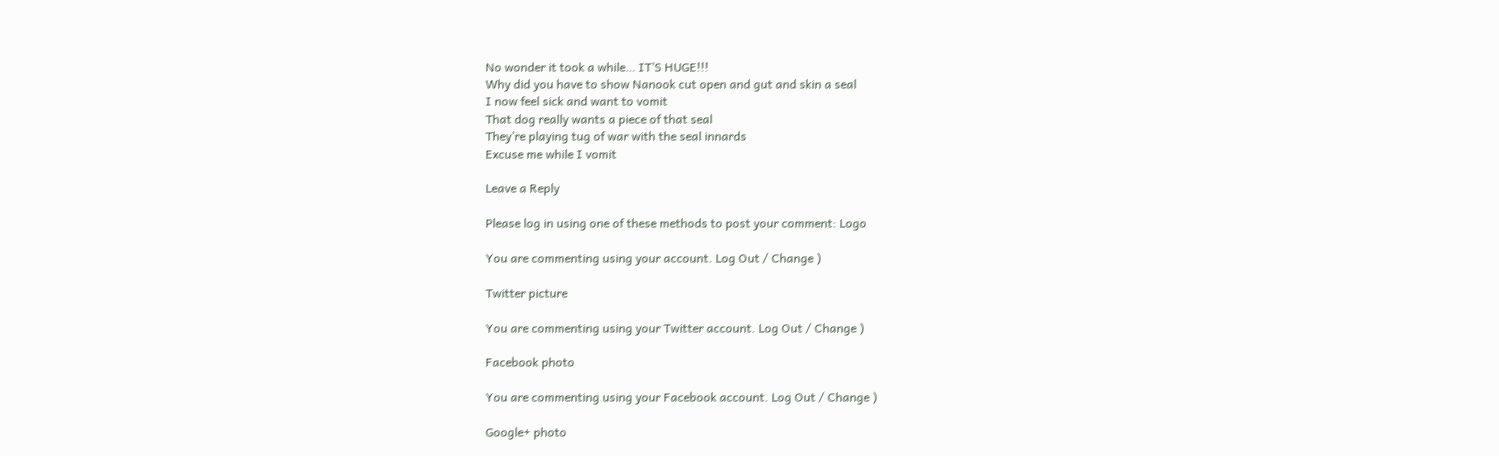No wonder it took a while… IT’S HUGE!!!
Why did you have to show Nanook cut open and gut and skin a seal
I now feel sick and want to vomit
That dog really wants a piece of that seal
They’re playing tug of war with the seal innards
Excuse me while I vomit

Leave a Reply

Please log in using one of these methods to post your comment: Logo

You are commenting using your account. Log Out / Change )

Twitter picture

You are commenting using your Twitter account. Log Out / Change )

Facebook photo

You are commenting using your Facebook account. Log Out / Change )

Google+ photo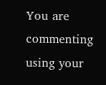You are commenting using your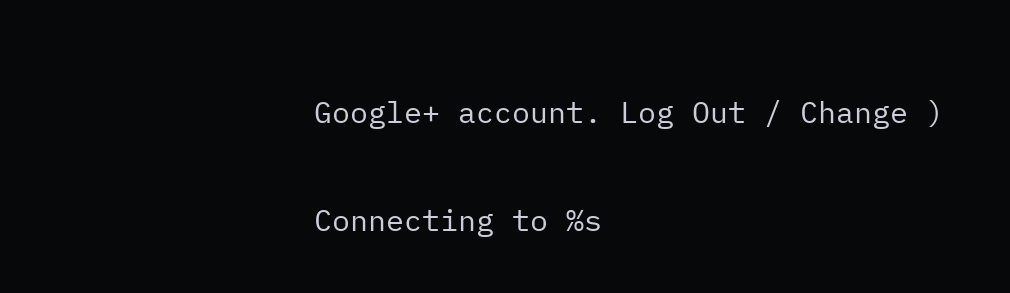Google+ account. Log Out / Change )

Connecting to %s